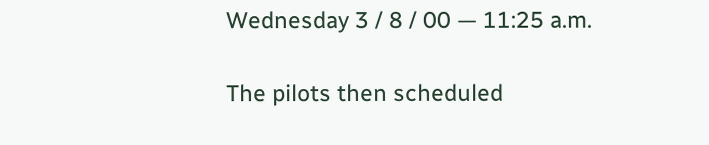Wednesday 3 / 8 / 00 — 11:25 a.m.

The pilots then scheduled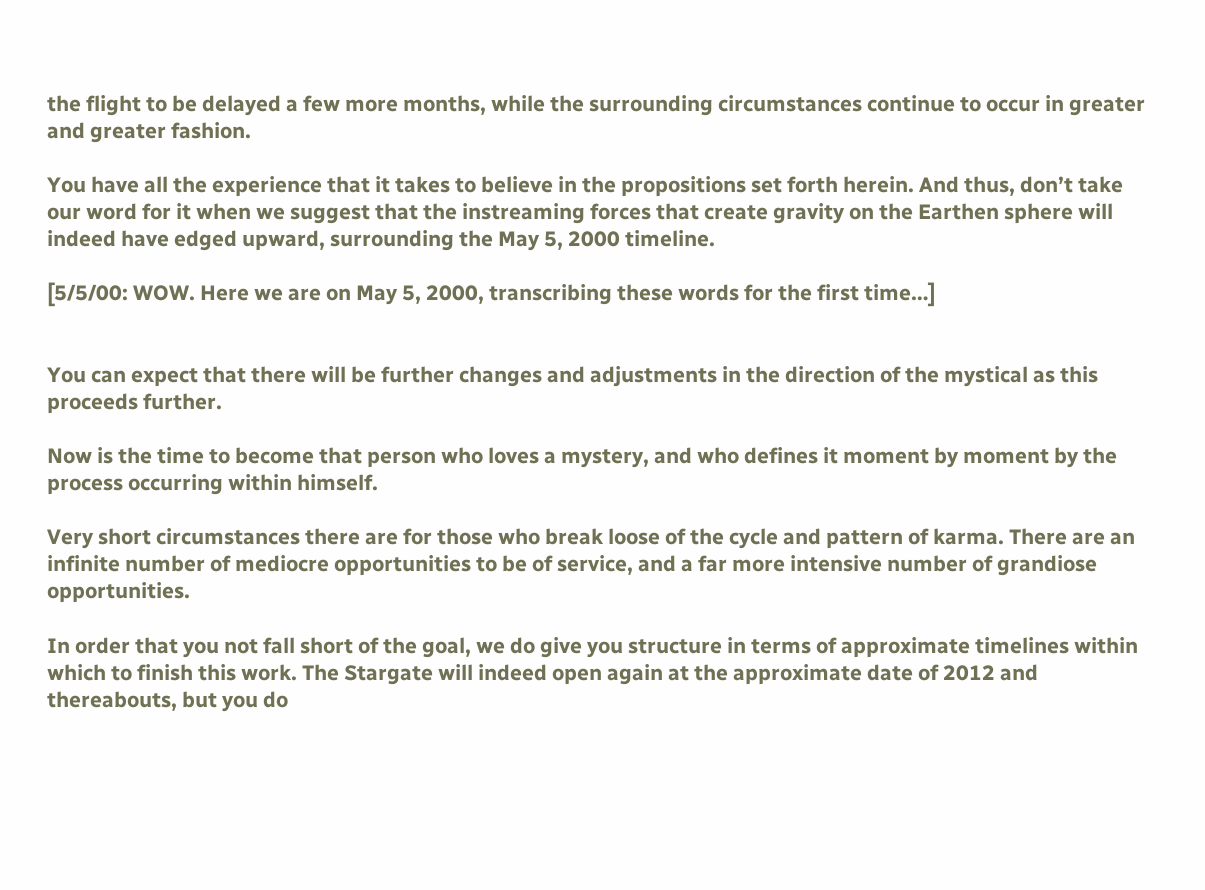the flight to be delayed a few more months, while the surrounding circumstances continue to occur in greater and greater fashion.

You have all the experience that it takes to believe in the propositions set forth herein. And thus, don’t take our word for it when we suggest that the instreaming forces that create gravity on the Earthen sphere will indeed have edged upward, surrounding the May 5, 2000 timeline.

[5/5/00: WOW. Here we are on May 5, 2000, transcribing these words for the first time…]


You can expect that there will be further changes and adjustments in the direction of the mystical as this proceeds further.

Now is the time to become that person who loves a mystery, and who defines it moment by moment by the process occurring within himself.

Very short circumstances there are for those who break loose of the cycle and pattern of karma. There are an infinite number of mediocre opportunities to be of service, and a far more intensive number of grandiose opportunities.

In order that you not fall short of the goal, we do give you structure in terms of approximate timelines within which to finish this work. The Stargate will indeed open again at the approximate date of 2012 and thereabouts, but you do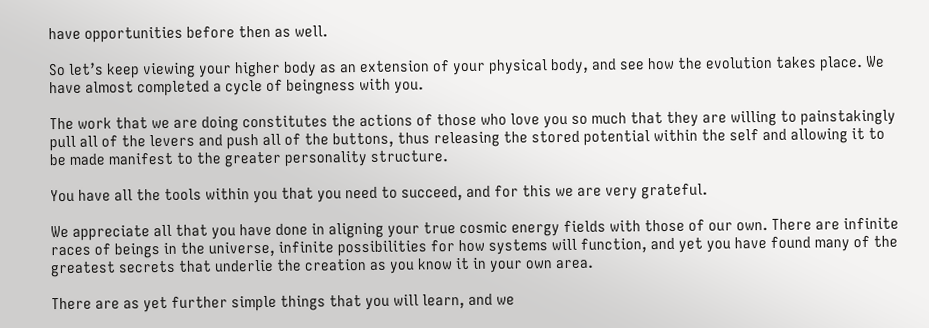have opportunities before then as well.

So let’s keep viewing your higher body as an extension of your physical body, and see how the evolution takes place. We have almost completed a cycle of beingness with you.

The work that we are doing constitutes the actions of those who love you so much that they are willing to painstakingly pull all of the levers and push all of the buttons, thus releasing the stored potential within the self and allowing it to be made manifest to the greater personality structure.

You have all the tools within you that you need to succeed, and for this we are very grateful.

We appreciate all that you have done in aligning your true cosmic energy fields with those of our own. There are infinite races of beings in the universe, infinite possibilities for how systems will function, and yet you have found many of the greatest secrets that underlie the creation as you know it in your own area.

There are as yet further simple things that you will learn, and we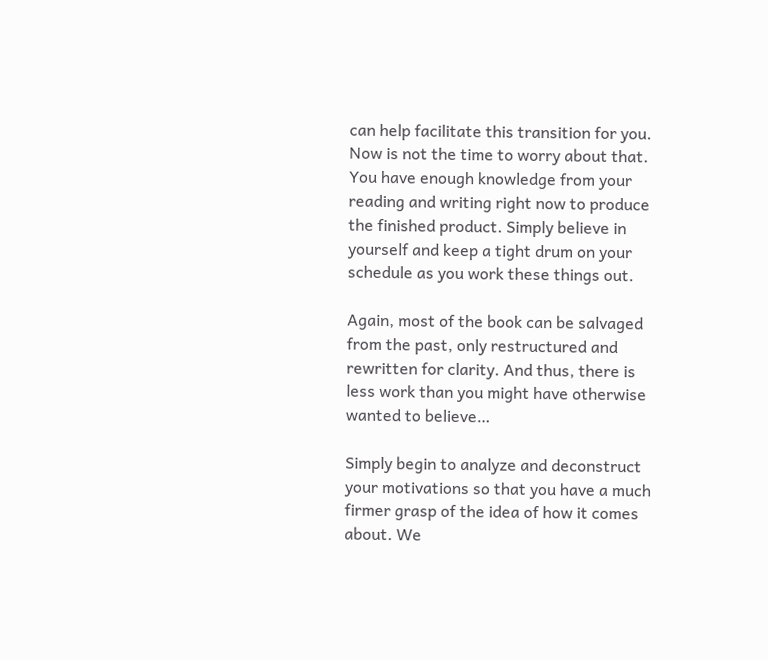can help facilitate this transition for you. Now is not the time to worry about that. You have enough knowledge from your reading and writing right now to produce the finished product. Simply believe in yourself and keep a tight drum on your schedule as you work these things out.

Again, most of the book can be salvaged from the past, only restructured and rewritten for clarity. And thus, there is less work than you might have otherwise wanted to believe…

Simply begin to analyze and deconstruct your motivations so that you have a much firmer grasp of the idea of how it comes about. We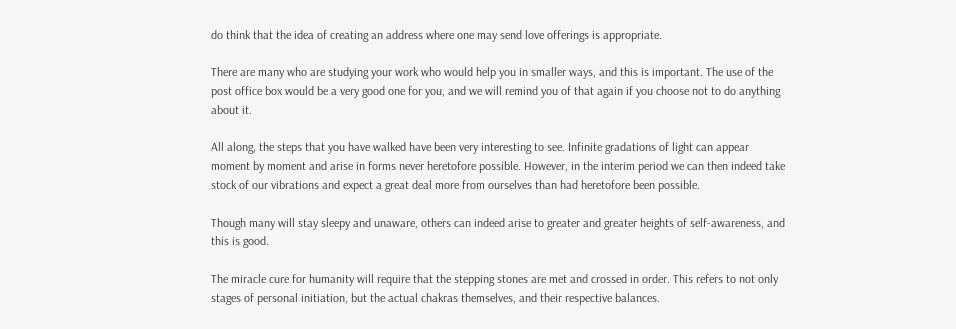do think that the idea of creating an address where one may send love offerings is appropriate.

There are many who are studying your work who would help you in smaller ways, and this is important. The use of the post office box would be a very good one for you, and we will remind you of that again if you choose not to do anything about it.

All along, the steps that you have walked have been very interesting to see. Infinite gradations of light can appear moment by moment and arise in forms never heretofore possible. However, in the interim period we can then indeed take stock of our vibrations and expect a great deal more from ourselves than had heretofore been possible.

Though many will stay sleepy and unaware, others can indeed arise to greater and greater heights of self-awareness, and this is good.

The miracle cure for humanity will require that the stepping stones are met and crossed in order. This refers to not only stages of personal initiation, but the actual chakras themselves, and their respective balances.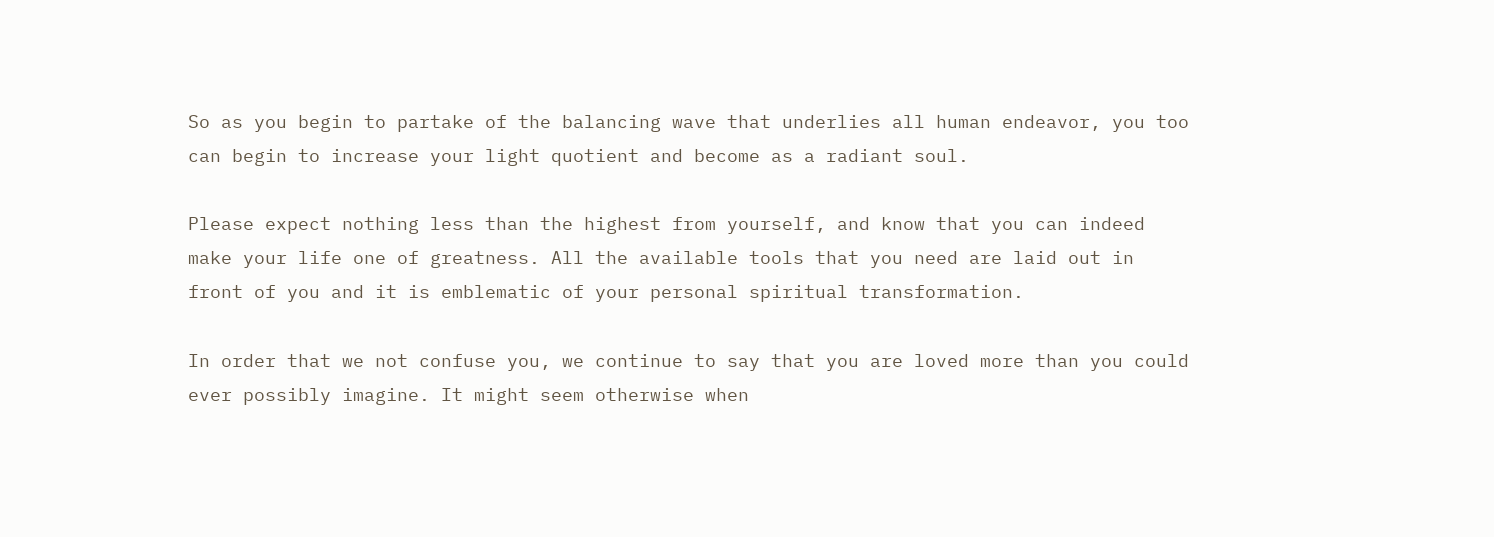So as you begin to partake of the balancing wave that underlies all human endeavor, you too can begin to increase your light quotient and become as a radiant soul.

Please expect nothing less than the highest from yourself, and know that you can indeed make your life one of greatness. All the available tools that you need are laid out in front of you and it is emblematic of your personal spiritual transformation.

In order that we not confuse you, we continue to say that you are loved more than you could ever possibly imagine. It might seem otherwise when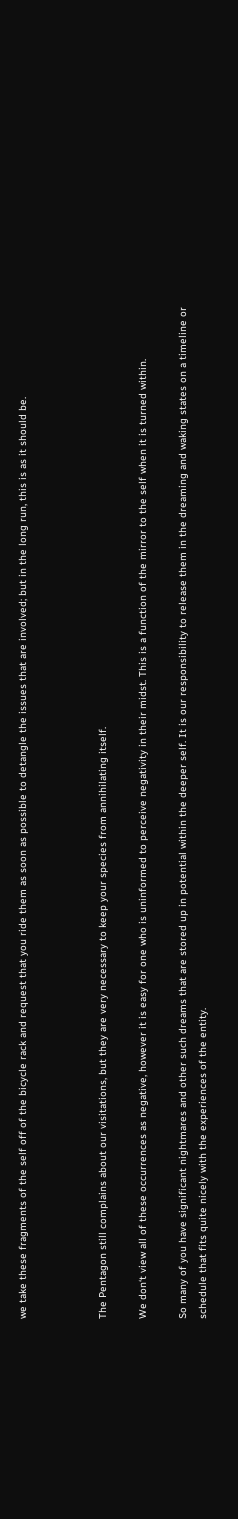we take these fragments of the self off of the bicycle rack and request that you ride them as soon as possible to detangle the issues that are involved; but in the long run, this is as it should be.



The Pentagon still complains about our visitations, but they are very necessary to keep your species from annihilating itself.

We don‘t view all of these occurrences as negative, however it is easy for one who is uninformed to perceive negativity in their midst. This is a function of the mirror to the self when it is turned within.

So many of you have significant nightmares and other such dreams that are stored up in potential within the deeper self. It is our responsibility to release them in the dreaming and waking states on a timeline or schedule that fits quite nicely with the experiences of the entity.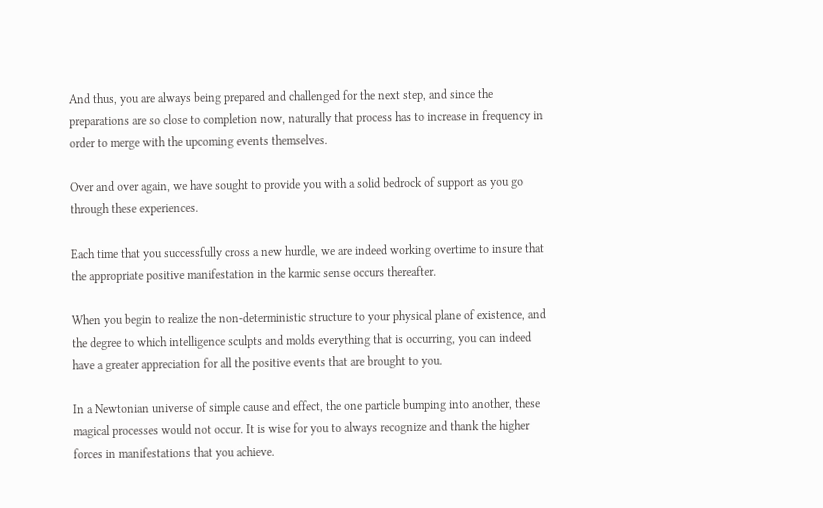And thus, you are always being prepared and challenged for the next step, and since the preparations are so close to completion now, naturally that process has to increase in frequency in order to merge with the upcoming events themselves.

Over and over again, we have sought to provide you with a solid bedrock of support as you go through these experiences.

Each time that you successfully cross a new hurdle, we are indeed working overtime to insure that the appropriate positive manifestation in the karmic sense occurs thereafter.

When you begin to realize the non-deterministic structure to your physical plane of existence, and the degree to which intelligence sculpts and molds everything that is occurring, you can indeed have a greater appreciation for all the positive events that are brought to you.

In a Newtonian universe of simple cause and effect, the one particle bumping into another, these magical processes would not occur. It is wise for you to always recognize and thank the higher forces in manifestations that you achieve.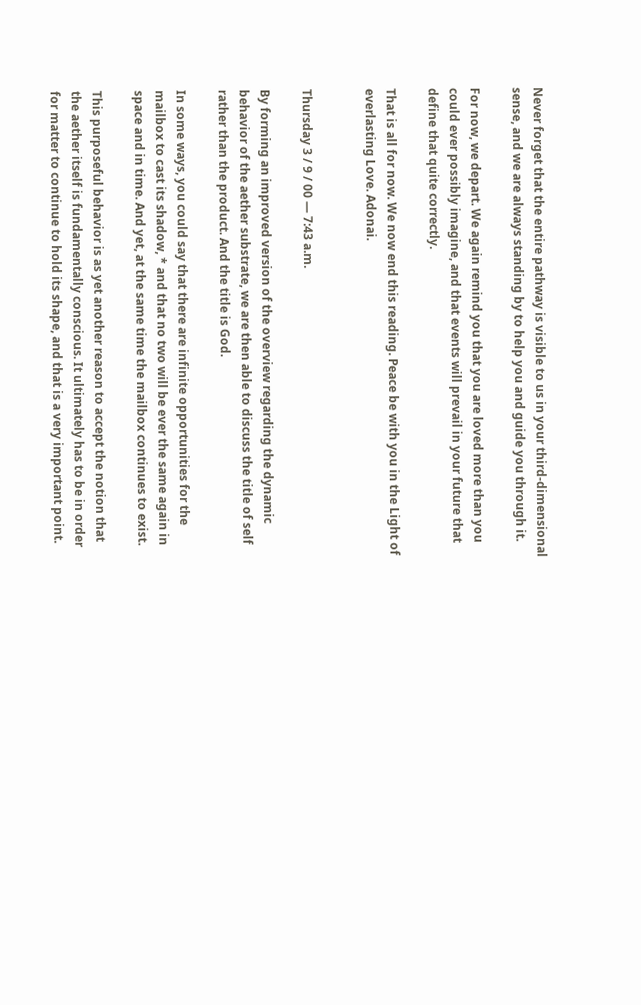Never forget that the entire pathway is visible to us in your third-dimensional sense, and we are always standing by to help you and guide you through it.

For now, we depart. We again remind you that you are loved more than you could ever possibly imagine, and that events will prevail in your future that define that quite correctly.

That is all for now. We now end this reading. Peace be with you in the Light of everlasting Love. Adonai.


Thursday 3 / 9 / 00 — 7:43 a.m.

By forming an improved version of the overview regarding the dynamic behavior of the aether substrate, we are then able to discuss the title of self rather than the product. And the title is God.

In some ways, you could say that there are infinite opportunities for the mailbox to cast its shadow, * and that no two will be ever the same again in space and in time. And yet, at the same time the mailbox continues to exist.

This purposeful behavior is as yet another reason to accept the notion that the aether itself is fundamentally conscious. It ultimately has to be in order for matter to continue to hold its shape, and that is a very important point.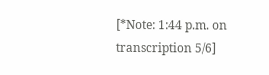[*Note: 1:44 p.m. on transcription 5/6]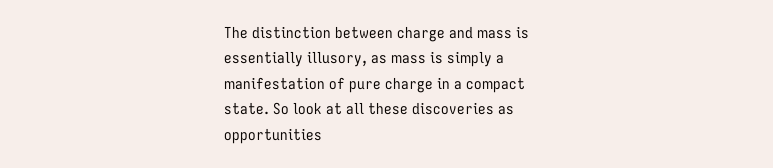The distinction between charge and mass is essentially illusory, as mass is simply a manifestation of pure charge in a compact state. So look at all these discoveries as opportunities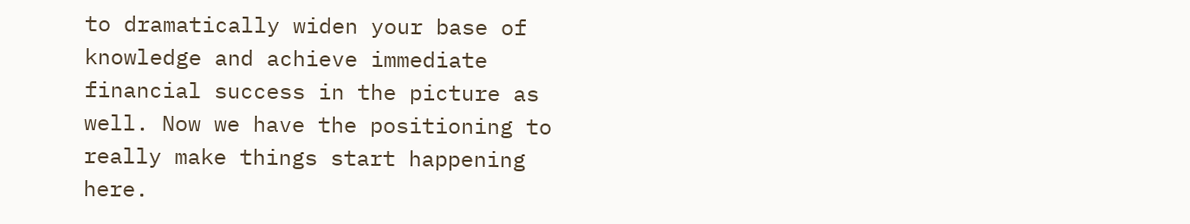to dramatically widen your base of knowledge and achieve immediate financial success in the picture as well. Now we have the positioning to really make things start happening here.